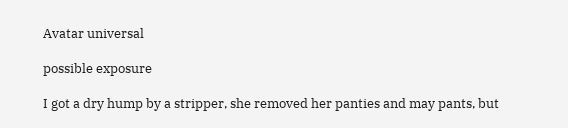Avatar universal

possible exposure

I got a dry hump by a stripper, she removed her panties and may pants, but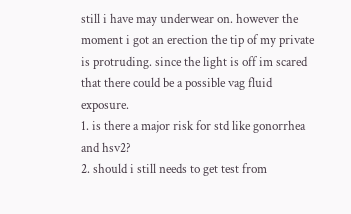still i have may underwear on. however the moment i got an erection the tip of my private is protruding. since the light is off im scared that there could be a possible vag fluid exposure.
1. is there a major risk for std like gonorrhea and hsv2?
2. should i still needs to get test from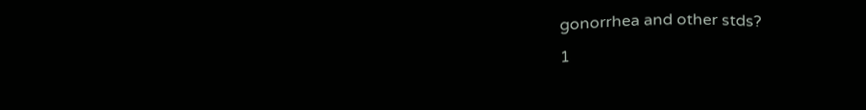gonorrhea and other stds?
1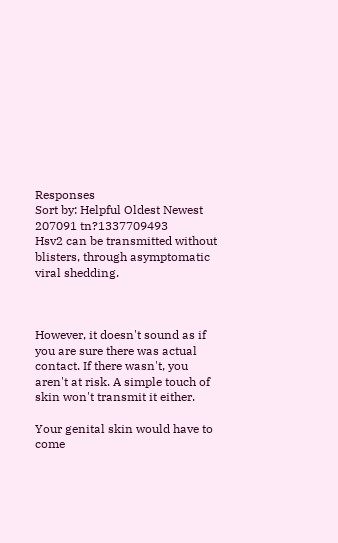Responses
Sort by: Helpful Oldest Newest
207091 tn?1337709493
Hsv2 can be transmitted without blisters, through asymptomatic viral shedding.



However, it doesn't sound as if you are sure there was actual contact. If there wasn't, you aren't at risk. A simple touch of skin won't transmit it either.

Your genital skin would have to come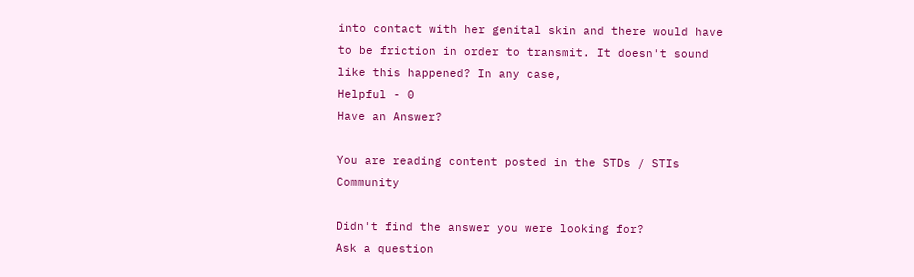into contact with her genital skin and there would have to be friction in order to transmit. It doesn't sound like this happened? In any case,
Helpful - 0
Have an Answer?

You are reading content posted in the STDs / STIs Community

Didn't find the answer you were looking for?
Ask a question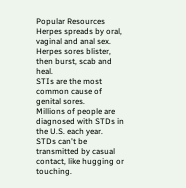Popular Resources
Herpes spreads by oral, vaginal and anal sex.
Herpes sores blister, then burst, scab and heal.
STIs are the most common cause of genital sores.
Millions of people are diagnosed with STDs in the U.S. each year.
STDs can't be transmitted by casual contact, like hugging or touching.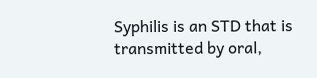Syphilis is an STD that is transmitted by oral,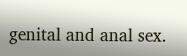genital and anal sex.